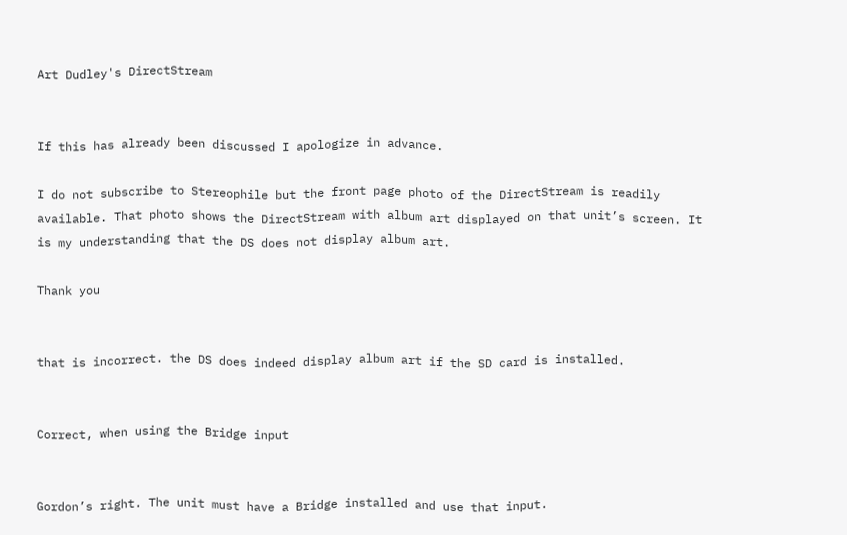Art Dudley's DirectStream


If this has already been discussed I apologize in advance.

I do not subscribe to Stereophile but the front page photo of the DirectStream is readily available. That photo shows the DirectStream with album art displayed on that unit’s screen. It is my understanding that the DS does not display album art.

Thank you


that is incorrect. the DS does indeed display album art if the SD card is installed.


Correct, when using the Bridge input


Gordon’s right. The unit must have a Bridge installed and use that input.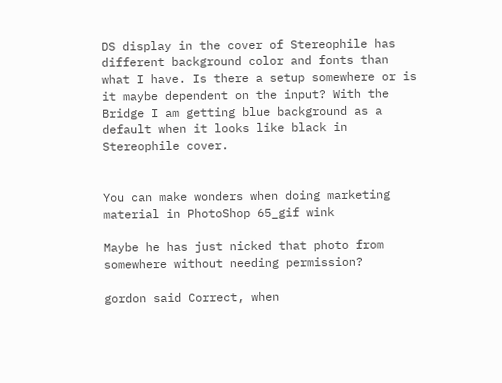DS display in the cover of Stereophile has different background color and fonts than what I have. Is there a setup somewhere or is it maybe dependent on the input? With the Bridge I am getting blue background as a default when it looks like black in Stereophile cover.


You can make wonders when doing marketing material in PhotoShop 65_gif wink

Maybe he has just nicked that photo from somewhere without needing permission?

gordon said Correct, when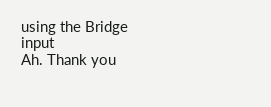using the Bridge input
Ah. Thank you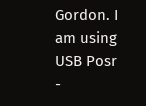Gordon. I am using USB Posr -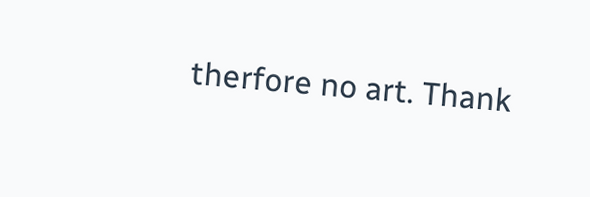therfore no art. Thank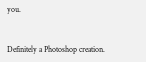you.


Definitely a Photoshop creation.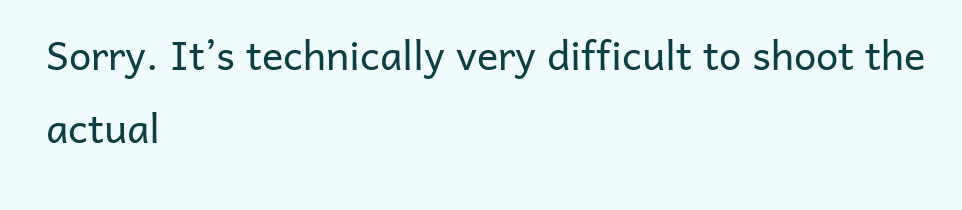Sorry. It’s technically very difficult to shoot the actual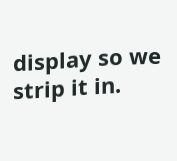display so we strip it in.